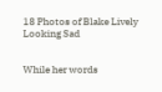18 Photos of Blake Lively Looking Sad


While her words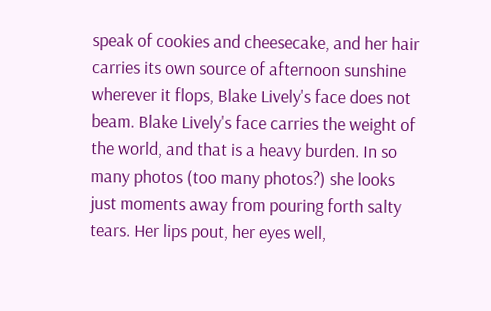speak of cookies and cheesecake, and her hair carries its own source of afternoon sunshine wherever it flops, Blake Lively's face does not beam. Blake Lively's face carries the weight of the world, and that is a heavy burden. In so many photos (too many photos?) she looks just moments away from pouring forth salty tears. Her lips pout, her eyes well,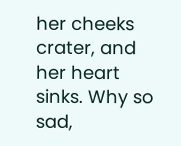her cheeks crater, and her heart sinks. Why so sad,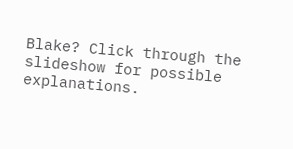Blake? Click through the slideshow for possible explanations.